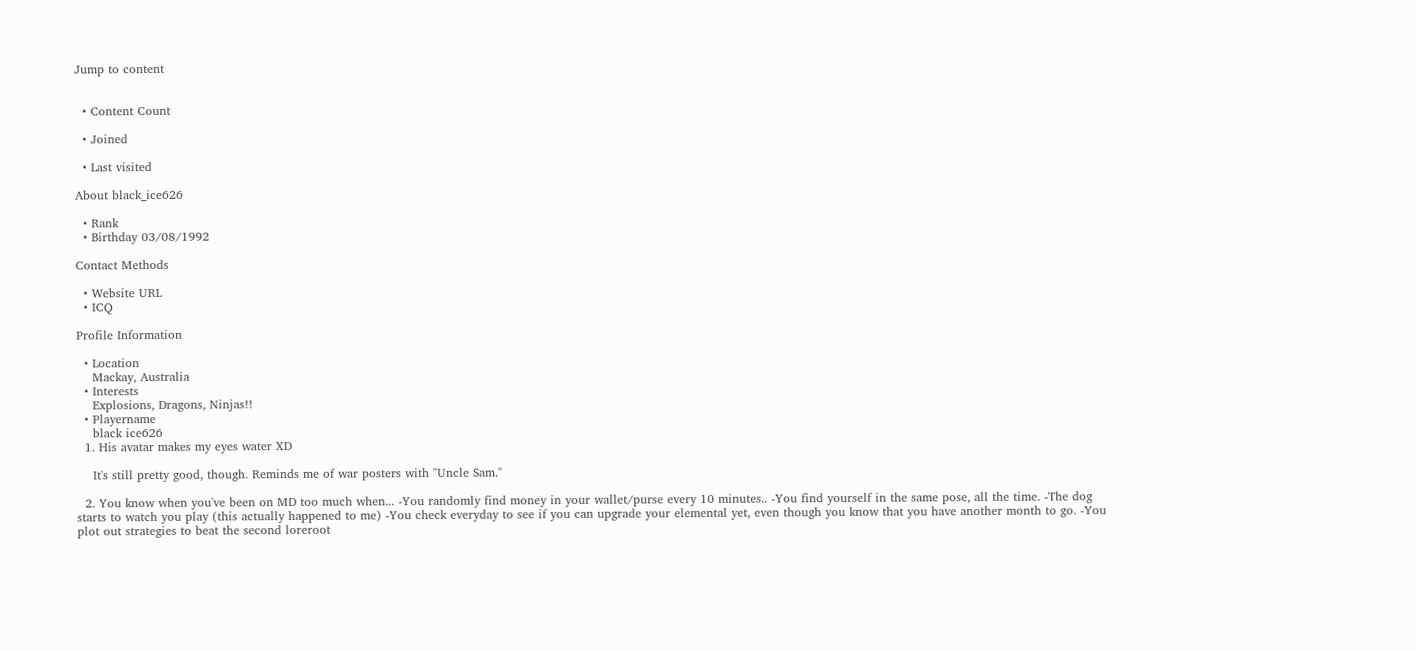Jump to content


  • Content Count

  • Joined

  • Last visited

About black_ice626

  • Rank
  • Birthday 03/08/1992

Contact Methods

  • Website URL
  • ICQ

Profile Information

  • Location
    Mackay, Australia
  • Interests
    Explosions, Dragons, Ninjas!!
  • Playername
    black ice626
  1. His avatar makes my eyes water XD

    It's still pretty good, though. Reminds me of war posters with "Uncle Sam."

  2. You know when you've been on MD too much when... -You randomly find money in your wallet/purse every 10 minutes.. -You find yourself in the same pose, all the time. -The dog starts to watch you play (this actually happened to me) -You check everyday to see if you can upgrade your elemental yet, even though you know that you have another month to go. -You plot out strategies to beat the second loreroot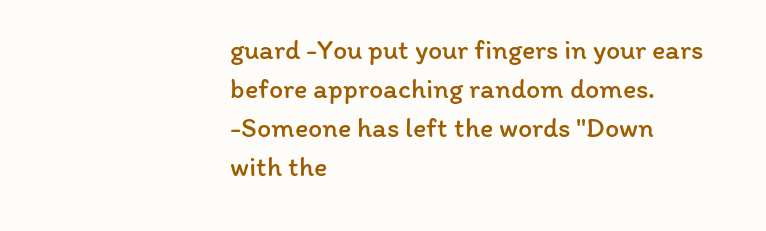guard -You put your fingers in your ears before approaching random domes. -Someone has left the words "Down with the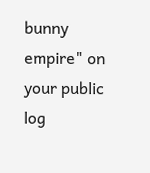bunny empire" on your public log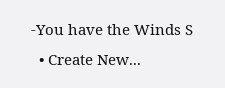-You have the Winds S
  • Create New...